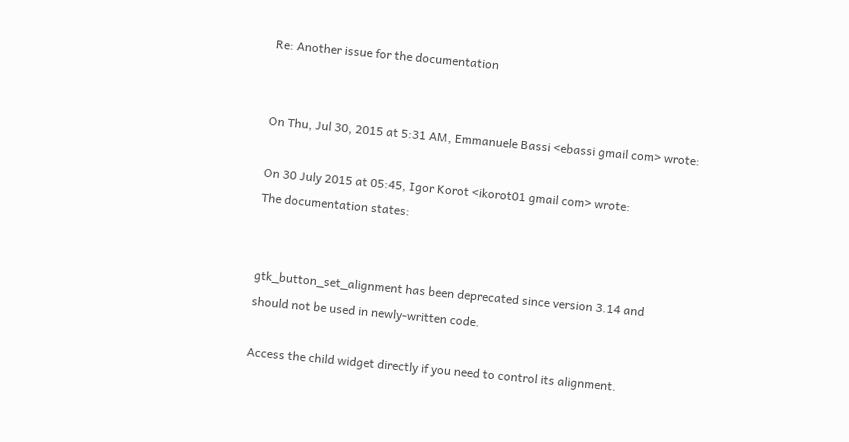Re: Another issue for the documentation


On Thu, Jul 30, 2015 at 5:31 AM, Emmanuele Bassi <ebassi gmail com> wrote:

On 30 July 2015 at 05:45, Igor Korot <ikorot01 gmail com> wrote:
The documentation states:


gtk_button_set_alignment has been deprecated since version 3.14 and
should not be used in newly-written code.

Access the child widget directly if you need to control its alignment.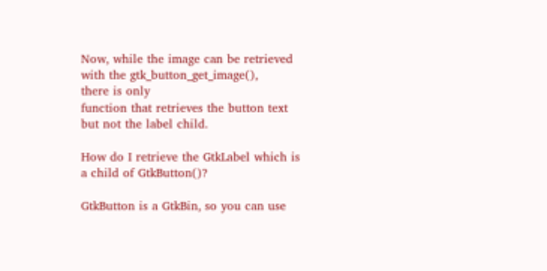Now, while the image can be retrieved with the gtk_button_get_image(),
there is only
function that retrieves the button text but not the label child.

How do I retrieve the GtkLabel which is a child of GtkButton()?

GtkButton is a GtkBin, so you can use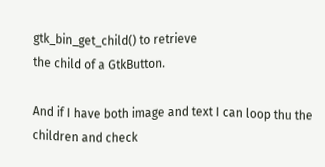gtk_bin_get_child() to retrieve
the child of a GtkButton.

And if I have both image and text I can loop thu the children and check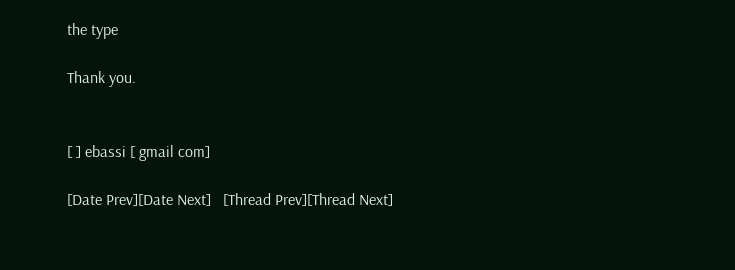the type

Thank you.


[ ] ebassi [ gmail com]

[Date Prev][Date Next]   [Thread Prev][Thread Next]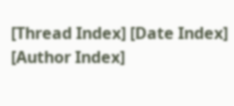[Thread Index] [Date Index] [Author Index]